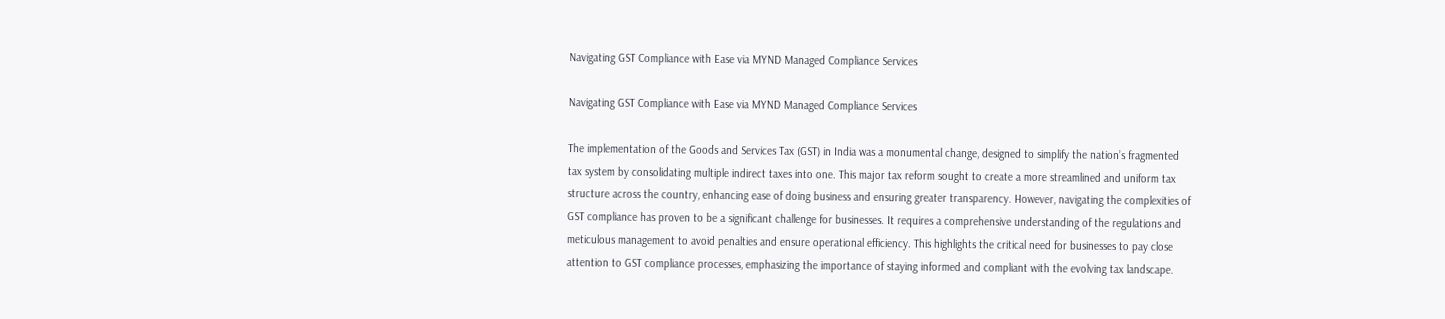Navigating GST Compliance with Ease via MYND Managed Compliance Services

Navigating GST Compliance with Ease via MYND Managed Compliance Services

The implementation of the Goods and Services Tax (GST) in India was a monumental change, designed to simplify the nation’s fragmented tax system by consolidating multiple indirect taxes into one. This major tax reform sought to create a more streamlined and uniform tax structure across the country, enhancing ease of doing business and ensuring greater transparency. However, navigating the complexities of GST compliance has proven to be a significant challenge for businesses. It requires a comprehensive understanding of the regulations and meticulous management to avoid penalties and ensure operational efficiency. This highlights the critical need for businesses to pay close attention to GST compliance processes, emphasizing the importance of staying informed and compliant with the evolving tax landscape.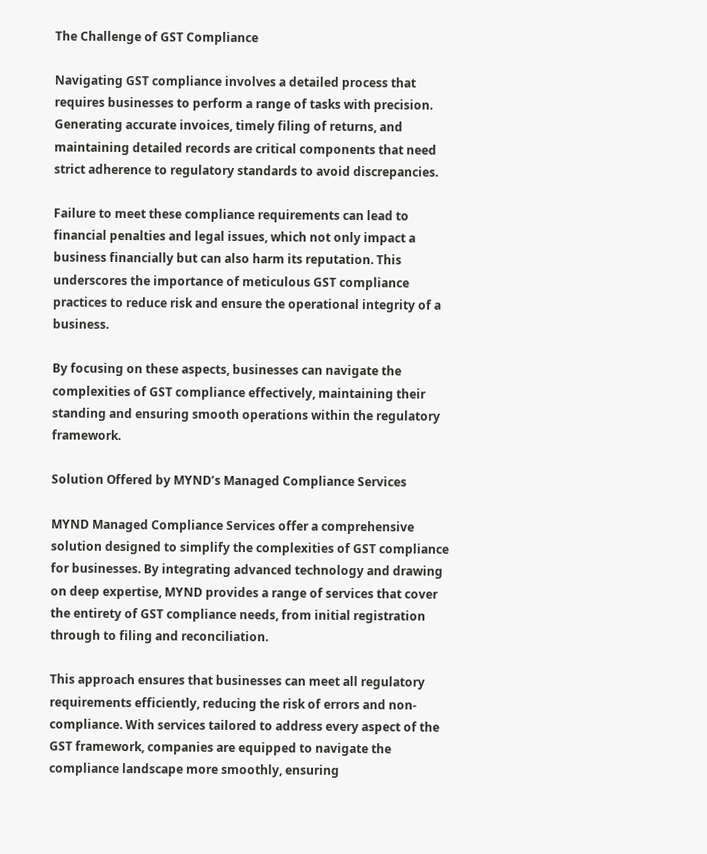The Challenge of GST Compliance

Navigating GST compliance involves a detailed process that requires businesses to perform a range of tasks with precision. Generating accurate invoices, timely filing of returns, and maintaining detailed records are critical components that need strict adherence to regulatory standards to avoid discrepancies.

Failure to meet these compliance requirements can lead to financial penalties and legal issues, which not only impact a business financially but can also harm its reputation. This underscores the importance of meticulous GST compliance practices to reduce risk and ensure the operational integrity of a business.

By focusing on these aspects, businesses can navigate the complexities of GST compliance effectively, maintaining their standing and ensuring smooth operations within the regulatory framework.

Solution Offered by MYND’s Managed Compliance Services

MYND Managed Compliance Services offer a comprehensive solution designed to simplify the complexities of GST compliance for businesses. By integrating advanced technology and drawing on deep expertise, MYND provides a range of services that cover the entirety of GST compliance needs, from initial registration through to filing and reconciliation.

This approach ensures that businesses can meet all regulatory requirements efficiently, reducing the risk of errors and non-compliance. With services tailored to address every aspect of the GST framework, companies are equipped to navigate the compliance landscape more smoothly, ensuring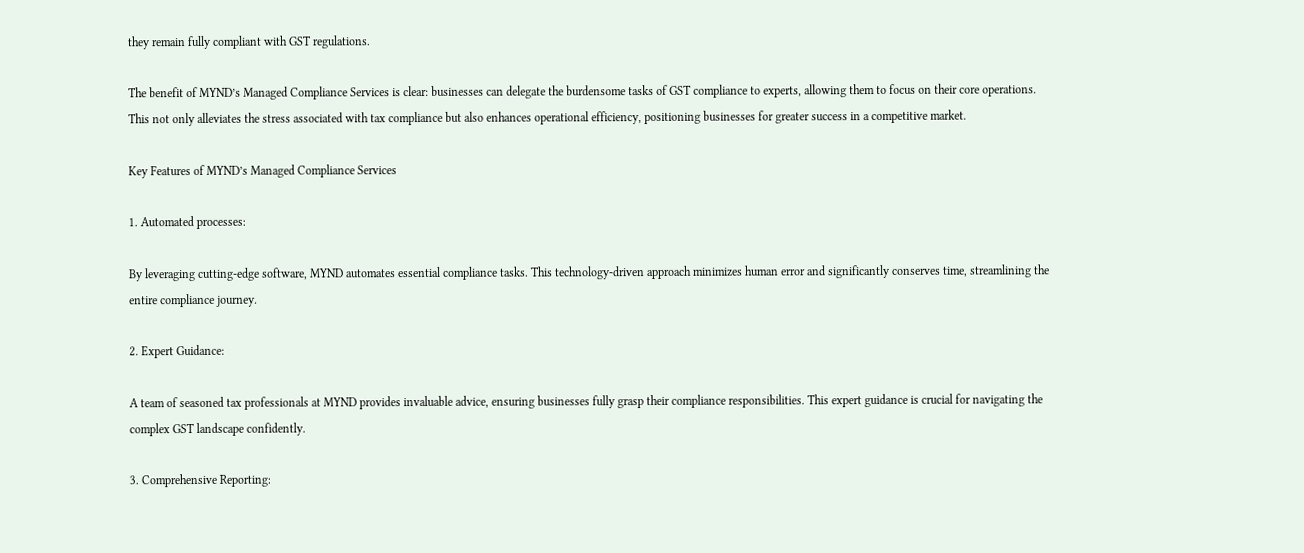they remain fully compliant with GST regulations.

The benefit of MYND’s Managed Compliance Services is clear: businesses can delegate the burdensome tasks of GST compliance to experts, allowing them to focus on their core operations. This not only alleviates the stress associated with tax compliance but also enhances operational efficiency, positioning businesses for greater success in a competitive market.

Key Features of MYND’s Managed Compliance Services

1. Automated processes:

By leveraging cutting-edge software, MYND automates essential compliance tasks. This technology-driven approach minimizes human error and significantly conserves time, streamlining the entire compliance journey.

2. Expert Guidance:

A team of seasoned tax professionals at MYND provides invaluable advice, ensuring businesses fully grasp their compliance responsibilities. This expert guidance is crucial for navigating the complex GST landscape confidently.

3. Comprehensive Reporting: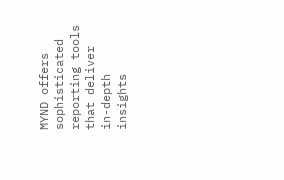MYND offers sophisticated reporting tools that deliver in-depth insights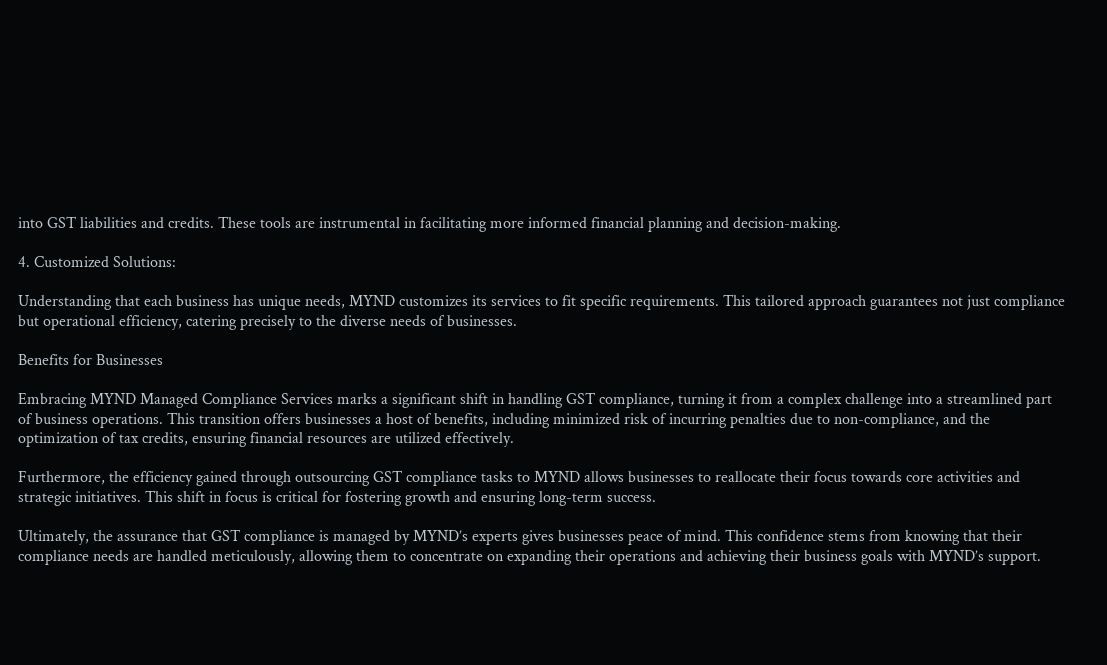into GST liabilities and credits. These tools are instrumental in facilitating more informed financial planning and decision-making.

4. Customized Solutions:

Understanding that each business has unique needs, MYND customizes its services to fit specific requirements. This tailored approach guarantees not just compliance but operational efficiency, catering precisely to the diverse needs of businesses.

Benefits for Businesses

Embracing MYND Managed Compliance Services marks a significant shift in handling GST compliance, turning it from a complex challenge into a streamlined part of business operations. This transition offers businesses a host of benefits, including minimized risk of incurring penalties due to non-compliance, and the optimization of tax credits, ensuring financial resources are utilized effectively.

Furthermore, the efficiency gained through outsourcing GST compliance tasks to MYND allows businesses to reallocate their focus towards core activities and strategic initiatives. This shift in focus is critical for fostering growth and ensuring long-term success.

Ultimately, the assurance that GST compliance is managed by MYND’s experts gives businesses peace of mind. This confidence stems from knowing that their compliance needs are handled meticulously, allowing them to concentrate on expanding their operations and achieving their business goals with MYND’s support.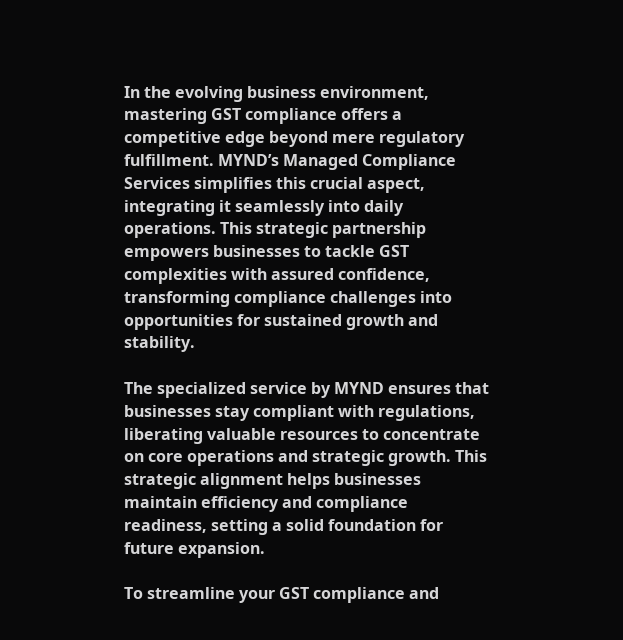In the evolving business environment, mastering GST compliance offers a competitive edge beyond mere regulatory fulfillment. MYND’s Managed Compliance Services simplifies this crucial aspect, integrating it seamlessly into daily operations. This strategic partnership empowers businesses to tackle GST complexities with assured confidence, transforming compliance challenges into opportunities for sustained growth and stability.

The specialized service by MYND ensures that businesses stay compliant with regulations, liberating valuable resources to concentrate on core operations and strategic growth. This strategic alignment helps businesses maintain efficiency and compliance readiness, setting a solid foundation for future expansion.

To streamline your GST compliance and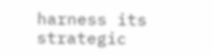harness its strategic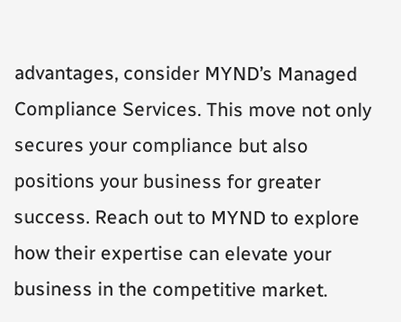advantages, consider MYND’s Managed Compliance Services. This move not only secures your compliance but also positions your business for greater success. Reach out to MYND to explore how their expertise can elevate your business in the competitive market.